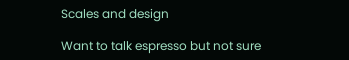Scales and design

Want to talk espresso but not sure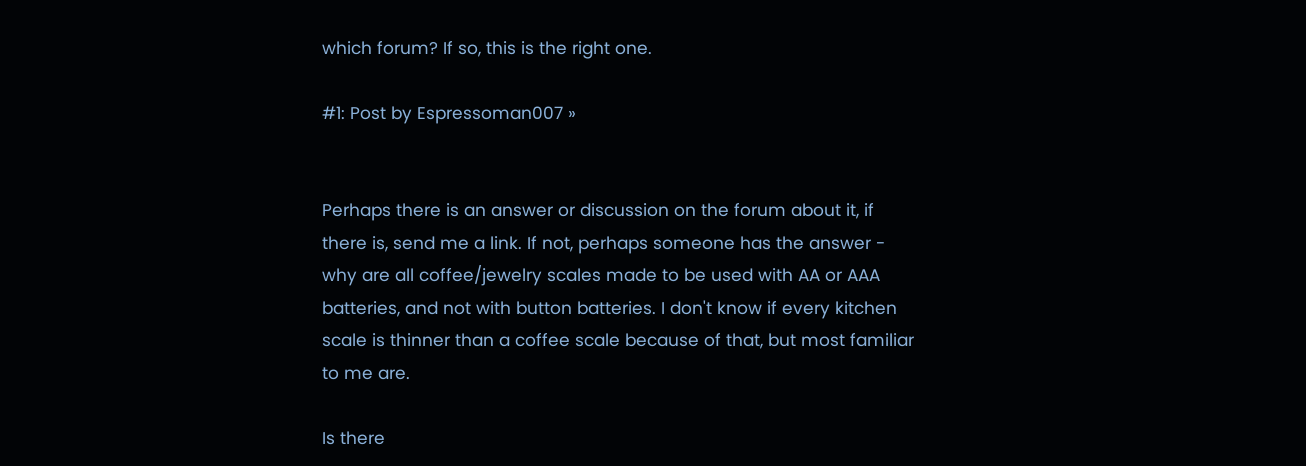which forum? If so, this is the right one.

#1: Post by Espressoman007 »


Perhaps there is an answer or discussion on the forum about it, if there is, send me a link. If not, perhaps someone has the answer - why are all coffee/jewelry scales made to be used with AA or AAA batteries, and not with button batteries. I don't know if every kitchen scale is thinner than a coffee scale because of that, but most familiar to me are.

Is there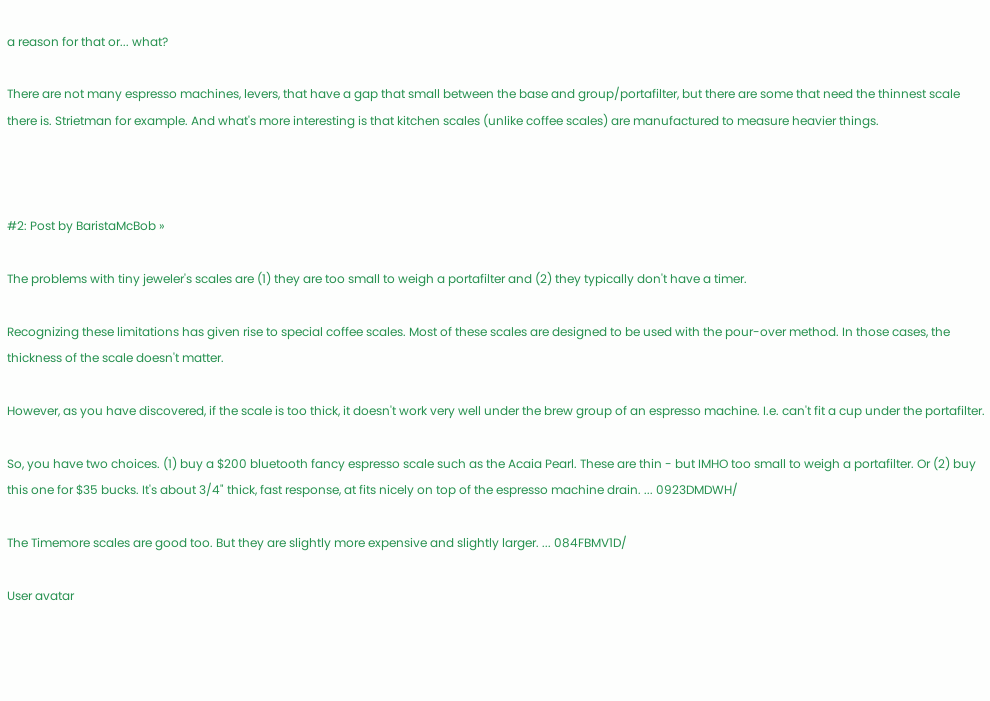a reason for that or... what?

There are not many espresso machines, levers, that have a gap that small between the base and group/portafilter, but there are some that need the thinnest scale there is. Strietman for example. And what's more interesting is that kitchen scales (unlike coffee scales) are manufactured to measure heavier things.



#2: Post by BaristaMcBob »

The problems with tiny jeweler's scales are (1) they are too small to weigh a portafilter and (2) they typically don't have a timer.

Recognizing these limitations has given rise to special coffee scales. Most of these scales are designed to be used with the pour-over method. In those cases, the thickness of the scale doesn't matter.

However, as you have discovered, if the scale is too thick, it doesn't work very well under the brew group of an espresso machine. I.e. can't fit a cup under the portafilter.

So, you have two choices. (1) buy a $200 bluetooth fancy espresso scale such as the Acaia Pearl. These are thin - but IMHO too small to weigh a portafilter. Or (2) buy this one for $35 bucks. It's about 3/4" thick, fast response, at fits nicely on top of the espresso machine drain. ... 0923DMDWH/

The Timemore scales are good too. But they are slightly more expensive and slightly larger. ... 084FBMV1D/

User avatar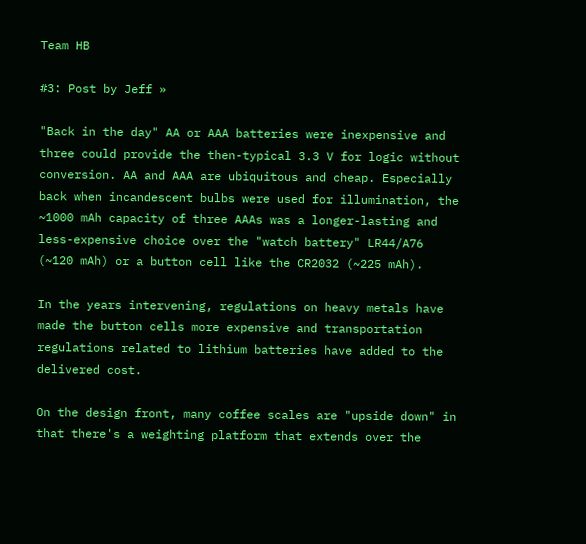Team HB

#3: Post by Jeff »

"Back in the day" AA or AAA batteries were inexpensive and three could provide the then-typical 3.3 V for logic without conversion. AA and AAA are ubiquitous and cheap. Especially back when incandescent bulbs were used for illumination, the ~1000 mAh capacity of three AAAs was a longer-lasting and less-expensive choice over the "watch battery" LR44/A76 (~120 mAh) or a button cell like the CR2032 (~225 mAh).

In the years intervening, regulations on heavy metals have made the button cells more expensive and transportation regulations related to lithium batteries have added to the delivered cost.

On the design front, many coffee scales are "upside down" in that there's a weighting platform that extends over the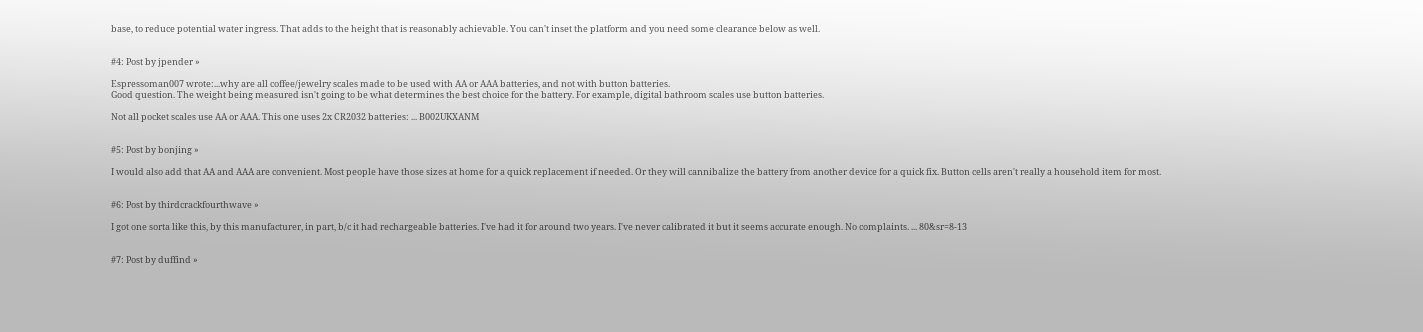base, to reduce potential water ingress. That adds to the height that is reasonably achievable. You can't inset the platform and you need some clearance below as well.


#4: Post by jpender »

Espressoman007 wrote:...why are all coffee/jewelry scales made to be used with AA or AAA batteries, and not with button batteries.
Good question. The weight being measured isn't going to be what determines the best choice for the battery. For example, digital bathroom scales use button batteries.

Not all pocket scales use AA or AAA. This one uses 2x CR2032 batteries: ... B002UKXANM


#5: Post by bonjing »

I would also add that AA and AAA are convenient. Most people have those sizes at home for a quick replacement if needed. Or they will cannibalize the battery from another device for a quick fix. Button cells aren't really a household item for most.


#6: Post by thirdcrackfourthwave »

I got one sorta like this, by this manufacturer, in part, b/c it had rechargeable batteries. I've had it for around two years. I've never calibrated it but it seems accurate enough. No complaints. ... 80&sr=8-13


#7: Post by duffind »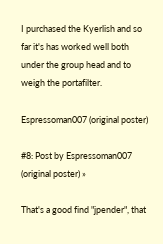I purchased the Kyerlish and so far it's has worked well both under the group head and to weigh the portafilter.

Espressoman007 (original poster)

#8: Post by Espressoman007 (original poster) »

That's a good find "jpender", that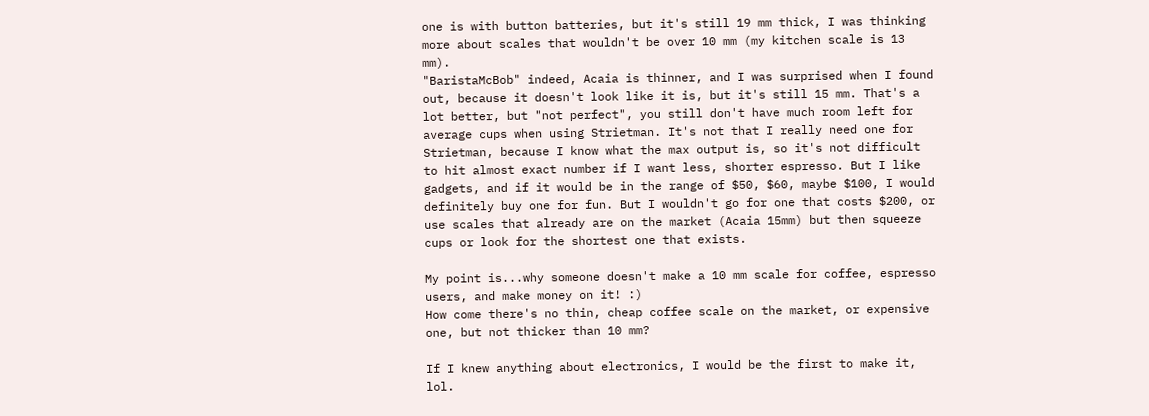one is with button batteries, but it's still 19 mm thick, I was thinking more about scales that wouldn't be over 10 mm (my kitchen scale is 13 mm).
"BaristaMcBob" indeed, Acaia is thinner, and I was surprised when I found out, because it doesn't look like it is, but it's still 15 mm. That's a lot better, but "not perfect", you still don't have much room left for average cups when using Strietman. It's not that I really need one for Strietman, because I know what the max output is, so it's not difficult to hit almost exact number if I want less, shorter espresso. But I like gadgets, and if it would be in the range of $50, $60, maybe $100, I would definitely buy one for fun. But I wouldn't go for one that costs $200, or use scales that already are on the market (Acaia 15mm) but then squeeze cups or look for the shortest one that exists.

My point is...why someone doesn't make a 10 mm scale for coffee, espresso users, and make money on it! :)
How come there's no thin, cheap coffee scale on the market, or expensive one, but not thicker than 10 mm?

If I knew anything about electronics, I would be the first to make it, lol.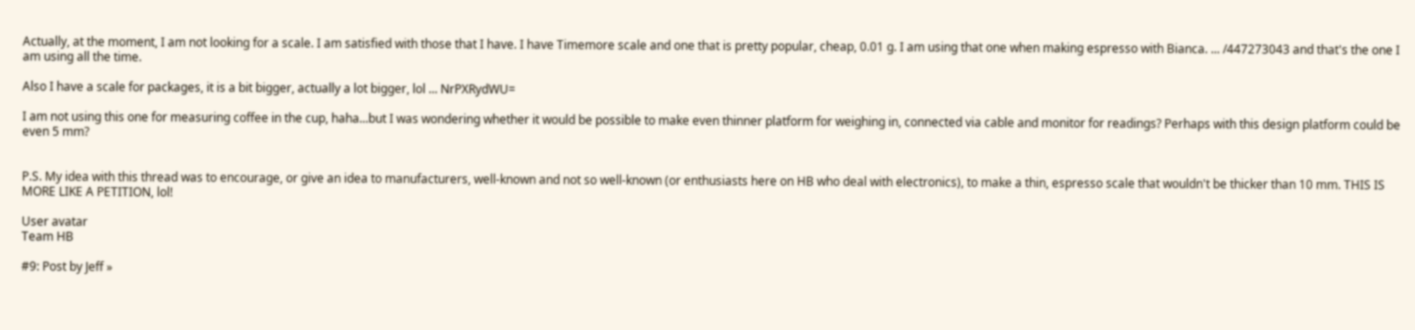Actually, at the moment, I am not looking for a scale. I am satisfied with those that I have. I have Timemore scale and one that is pretty popular, cheap, 0.01 g. I am using that one when making espresso with Bianca. ... /447273043 and that's the one I am using all the time.

Also I have a scale for packages, it is a bit bigger, actually a lot bigger, lol ... NrPXRydWU=

I am not using this one for measuring coffee in the cup, haha...but I was wondering whether it would be possible to make even thinner platform for weighing in, connected via cable and monitor for readings? Perhaps with this design platform could be even 5 mm?


P.S. My idea with this thread was to encourage, or give an idea to manufacturers, well-known and not so well-known (or enthusiasts here on HB who deal with electronics), to make a thin, espresso scale that wouldn't be thicker than 10 mm. THIS IS MORE LIKE A PETITION, lol!

User avatar
Team HB

#9: Post by Jeff »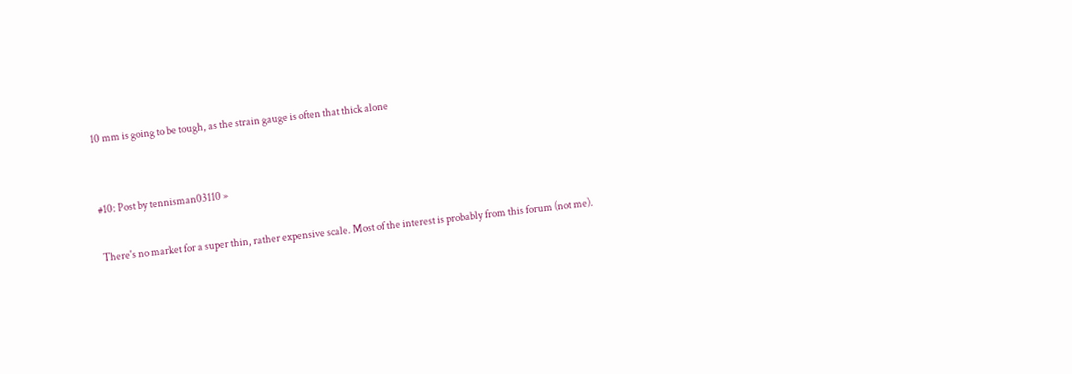10 mm is going to be tough, as the strain gauge is often that thick alone


#10: Post by tennisman03110 »

There's no market for a super thin, rather expensive scale. Most of the interest is probably from this forum (not me).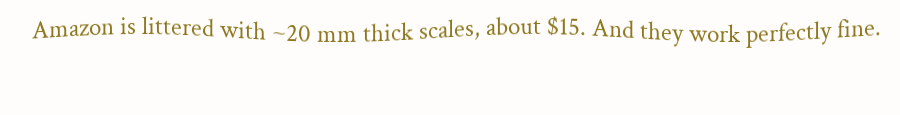Amazon is littered with ~20 mm thick scales, about $15. And they work perfectly fine.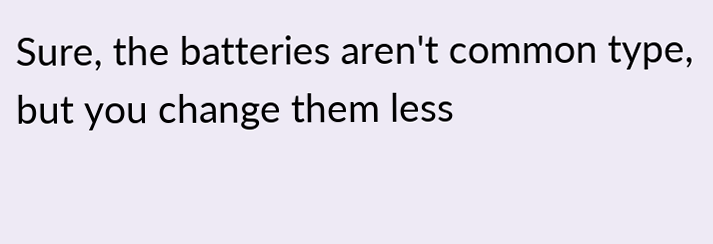Sure, the batteries aren't common type, but you change them less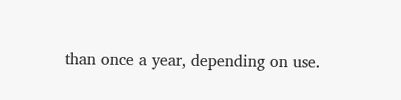than once a year, depending on use.